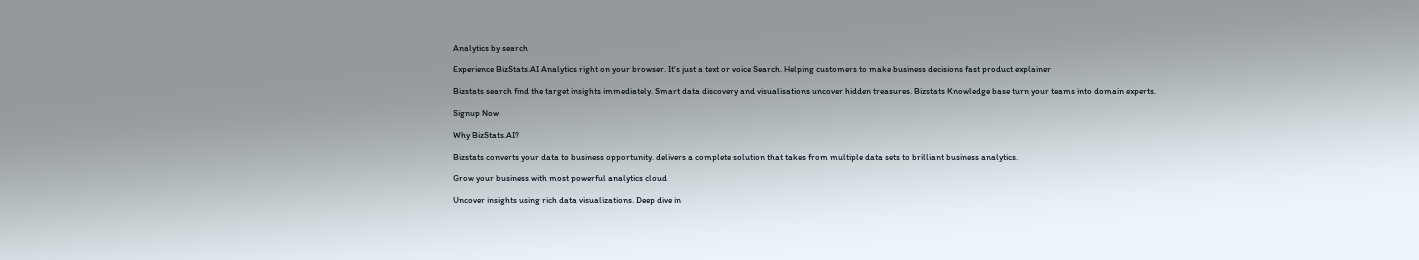Analytics by search

Experience BizStats.AI Analytics right on your browser. It's just a text or voice Search. Helping customers to make business decisions fast product explainer

Bizstats search find the target insights immediately. Smart data discovery and visualisations uncover hidden treasures. Bizstats Knowledge base turn your teams into domain experts.

Signup Now

Why BizStats.AI?

Bizstats converts your data to business opportunity. delivers a complete solution that takes from multiple data sets to brilliant business analytics.

Grow your business with most powerful analytics cloud

Uncover insights using rich data visualizations. Deep dive in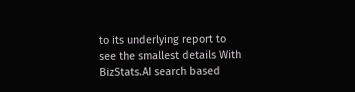to its underlying report to see the smallest details With BizStats.AI search based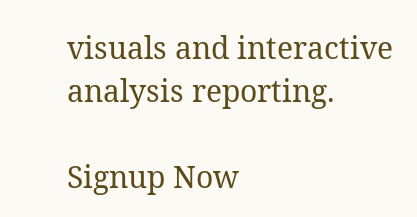visuals and interactive analysis reporting.

Signup Now